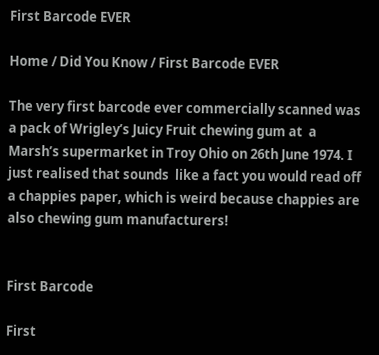First Barcode EVER

Home / Did You Know / First Barcode EVER

The very first barcode ever commercially scanned was a pack of Wrigley’s Juicy Fruit chewing gum at  a Marsh’s supermarket in Troy Ohio on 26th June 1974. I just realised that sounds  like a fact you would read off a chappies paper, which is weird because chappies are also chewing gum manufacturers!


First Barcode

First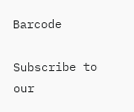Barcode

Subscribe to our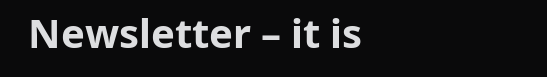Newsletter – it is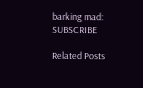barking mad: SUBSCRIBE

Related Posts